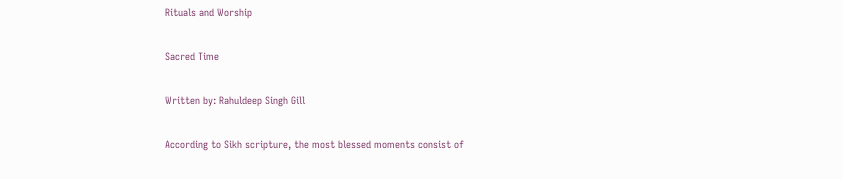Rituals and Worship

Sacred Time

Written by: Rahuldeep Singh Gill

According to Sikh scripture, the most blessed moments consist of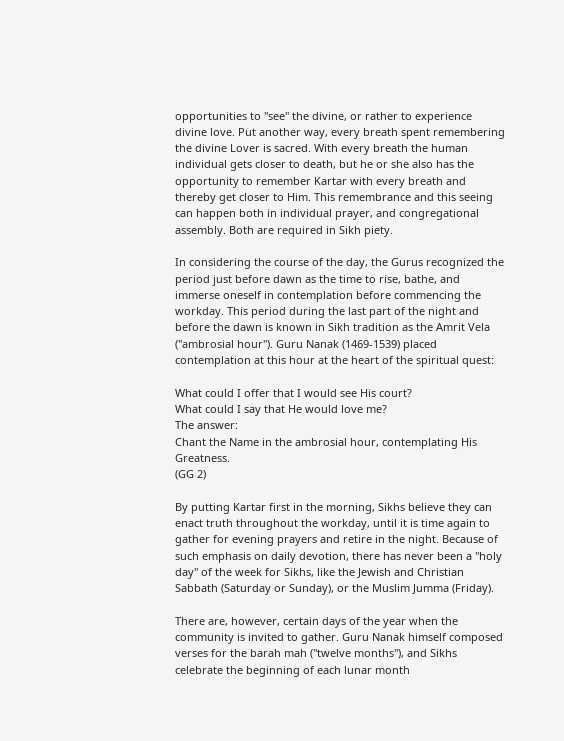opportunities to "see" the divine, or rather to experience divine love. Put another way, every breath spent remembering the divine Lover is sacred. With every breath the human individual gets closer to death, but he or she also has the opportunity to remember Kartar with every breath and thereby get closer to Him. This remembrance and this seeing can happen both in individual prayer, and congregational assembly. Both are required in Sikh piety.

In considering the course of the day, the Gurus recognized the period just before dawn as the time to rise, bathe, and immerse oneself in contemplation before commencing the workday. This period during the last part of the night and before the dawn is known in Sikh tradition as the Amrit Vela ("ambrosial hour"). Guru Nanak (1469-1539) placed contemplation at this hour at the heart of the spiritual quest:

What could I offer that I would see His court?
What could I say that He would love me?
The answer:
Chant the Name in the ambrosial hour, contemplating His Greatness.
(GG 2)

By putting Kartar first in the morning, Sikhs believe they can enact truth throughout the workday, until it is time again to gather for evening prayers and retire in the night. Because of such emphasis on daily devotion, there has never been a "holy day" of the week for Sikhs, like the Jewish and Christian Sabbath (Saturday or Sunday), or the Muslim Jumma (Friday).

There are, however, certain days of the year when the community is invited to gather. Guru Nanak himself composed verses for the barah mah ("twelve months"), and Sikhs celebrate the beginning of each lunar month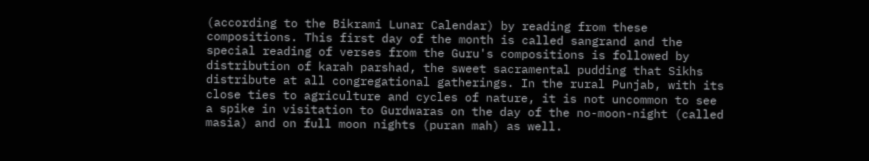(according to the Bikrami Lunar Calendar) by reading from these compositions. This first day of the month is called sangrand and the special reading of verses from the Guru's compositions is followed by distribution of karah parshad, the sweet sacramental pudding that Sikhs distribute at all congregational gatherings. In the rural Punjab, with its close ties to agriculture and cycles of nature, it is not uncommon to see a spike in visitation to Gurdwaras on the day of the no-moon-night (called masia) and on full moon nights (puran mah) as well.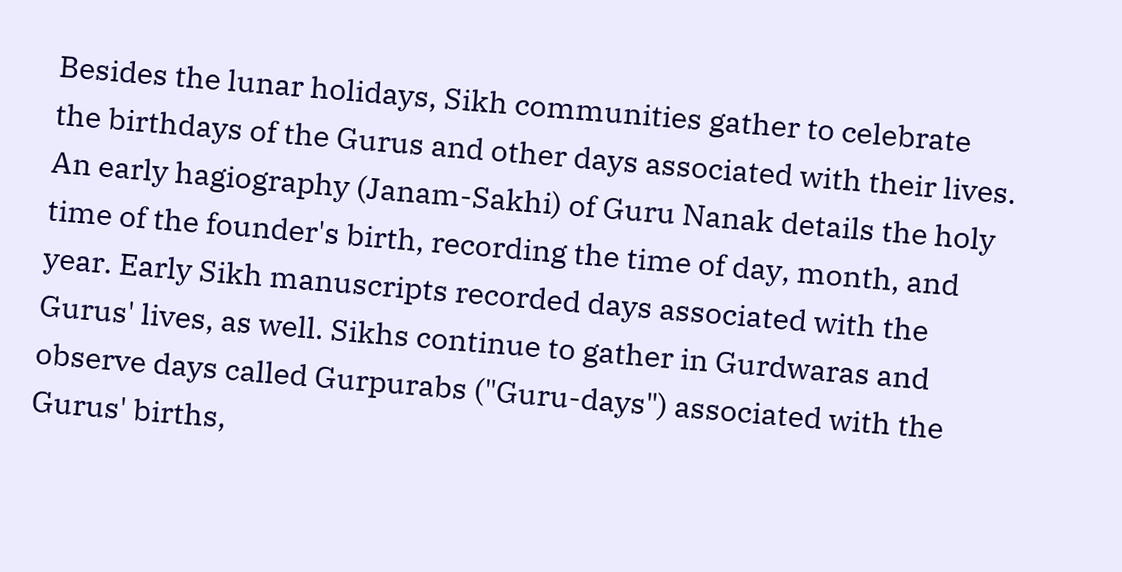Besides the lunar holidays, Sikh communities gather to celebrate the birthdays of the Gurus and other days associated with their lives. An early hagiography (Janam-Sakhi) of Guru Nanak details the holy time of the founder's birth, recording the time of day, month, and year. Early Sikh manuscripts recorded days associated with the Gurus' lives, as well. Sikhs continue to gather in Gurdwaras and observe days called Gurpurabs ("Guru-days") associated with the Gurus' births,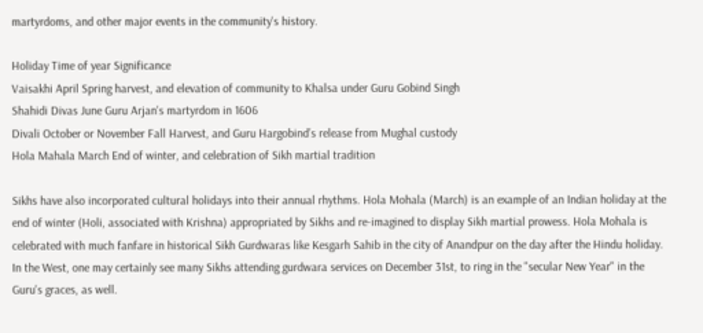martyrdoms, and other major events in the community's history.

Holiday Time of year Significance
Vaisakhi April Spring harvest, and elevation of community to Khalsa under Guru Gobind Singh
Shahidi Divas June Guru Arjan's martyrdom in 1606
Divali October or November Fall Harvest, and Guru Hargobind’s release from Mughal custody
Hola Mahala March End of winter, and celebration of Sikh martial tradition

Sikhs have also incorporated cultural holidays into their annual rhythms. Hola Mohala (March) is an example of an Indian holiday at the end of winter (Holi, associated with Krishna) appropriated by Sikhs and re-imagined to display Sikh martial prowess. Hola Mohala is celebrated with much fanfare in historical Sikh Gurdwaras like Kesgarh Sahib in the city of Anandpur on the day after the Hindu holiday. In the West, one may certainly see many Sikhs attending gurdwara services on December 31st, to ring in the "secular New Year" in the Guru's graces, as well.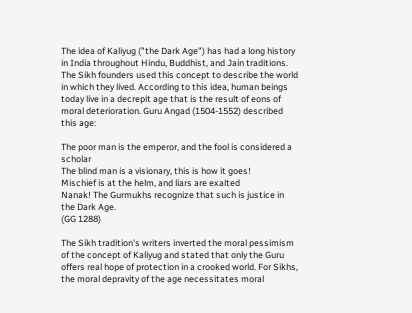The idea of Kaliyug ("the Dark Age") has had a long history in India throughout Hindu, Buddhist, and Jain traditions. The Sikh founders used this concept to describe the world in which they lived. According to this idea, human beings today live in a decrepit age that is the result of eons of moral deterioration. Guru Angad (1504-1552) described this age:

The poor man is the emperor, and the fool is considered a scholar
The blind man is a visionary, this is how it goes!
Mischief is at the helm, and liars are exalted
Nanak! The Gurmukhs recognize that such is justice in the Dark Age.
(GG 1288)

The Sikh tradition's writers inverted the moral pessimism of the concept of Kaliyug and stated that only the Guru offers real hope of protection in a crooked world. For Sikhs, the moral depravity of the age necessitates moral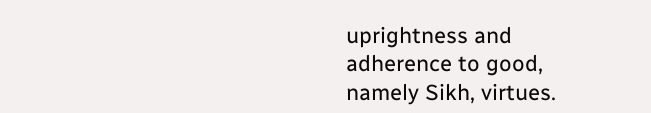uprightness and adherence to good, namely Sikh, virtues.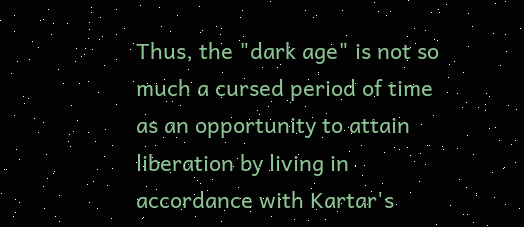Thus, the "dark age" is not so much a cursed period of time as an opportunity to attain liberation by living in accordance with Kartar's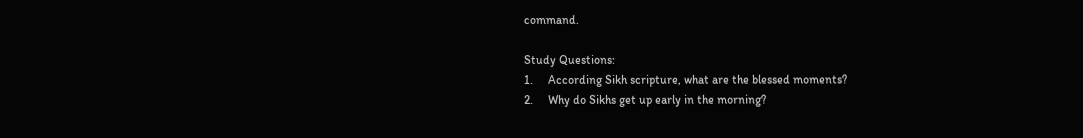command.

Study Questions:
1.     According Sikh scripture, what are the blessed moments?
2.     Why do Sikhs get up early in the morning?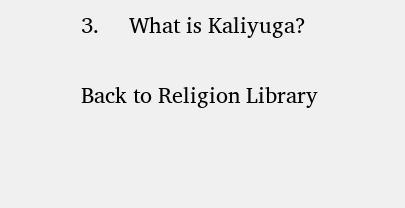3.     What is Kaliyuga?

Back to Religion Library